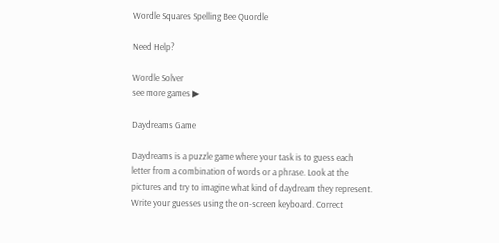Wordle Squares Spelling Bee Quordle

Need Help?

Wordle Solver
see more games ▶

Daydreams Game

Daydreams is a puzzle game where your task is to guess each letter from a combination of words or a phrase. Look at the pictures and try to imagine what kind of daydream they represent. Write your guesses using the on-screen keyboard. Correct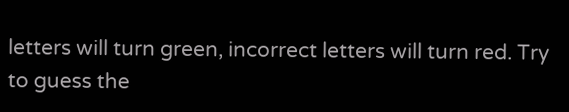letters will turn green, incorrect letters will turn red. Try to guess the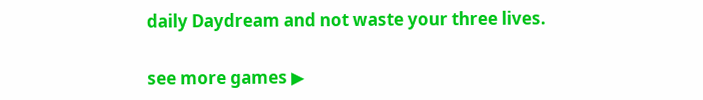daily Daydream and not waste your three lives.

see more games ▶